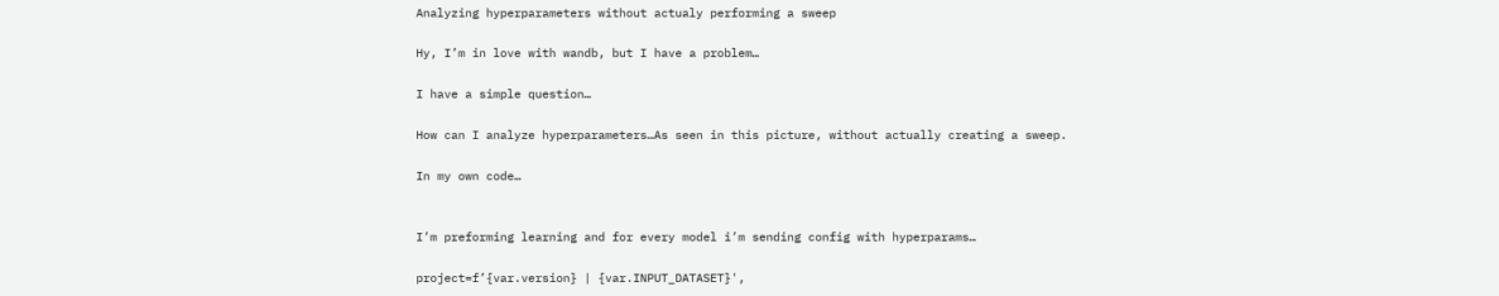Analyzing hyperparameters without actualy performing a sweep

Hy, I’m in love with wandb, but I have a problem…

I have a simple question…

How can I analyze hyperparameters…As seen in this picture, without actually creating a sweep.

In my own code…


I’m preforming learning and for every model i’m sending config with hyperparams…

project=f’{var.version} | {var.INPUT_DATASET}',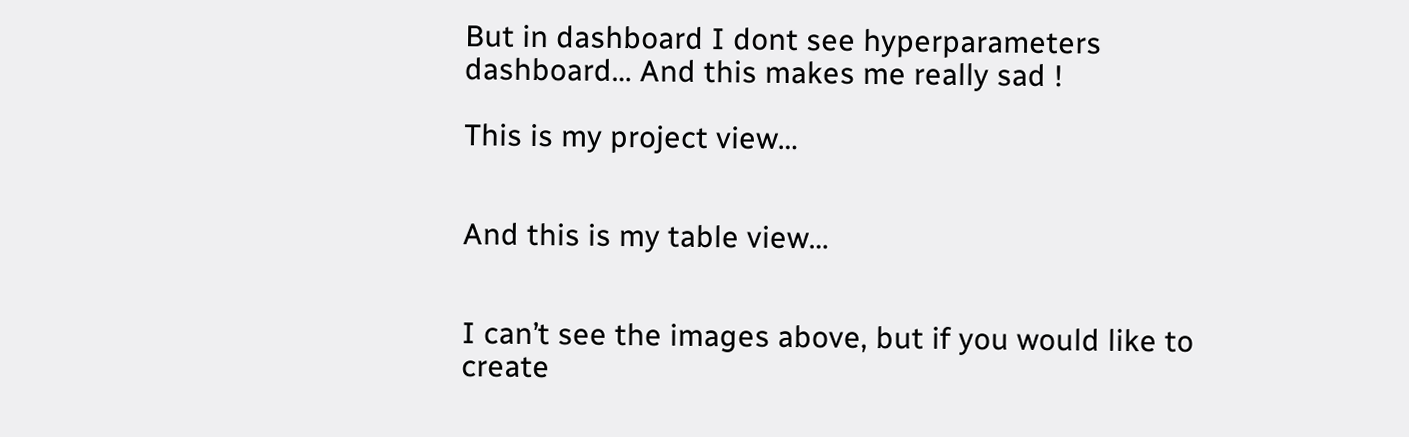But in dashboard I dont see hyperparameters dashboard… And this makes me really sad !

This is my project view…


And this is my table view…


I can’t see the images above, but if you would like to create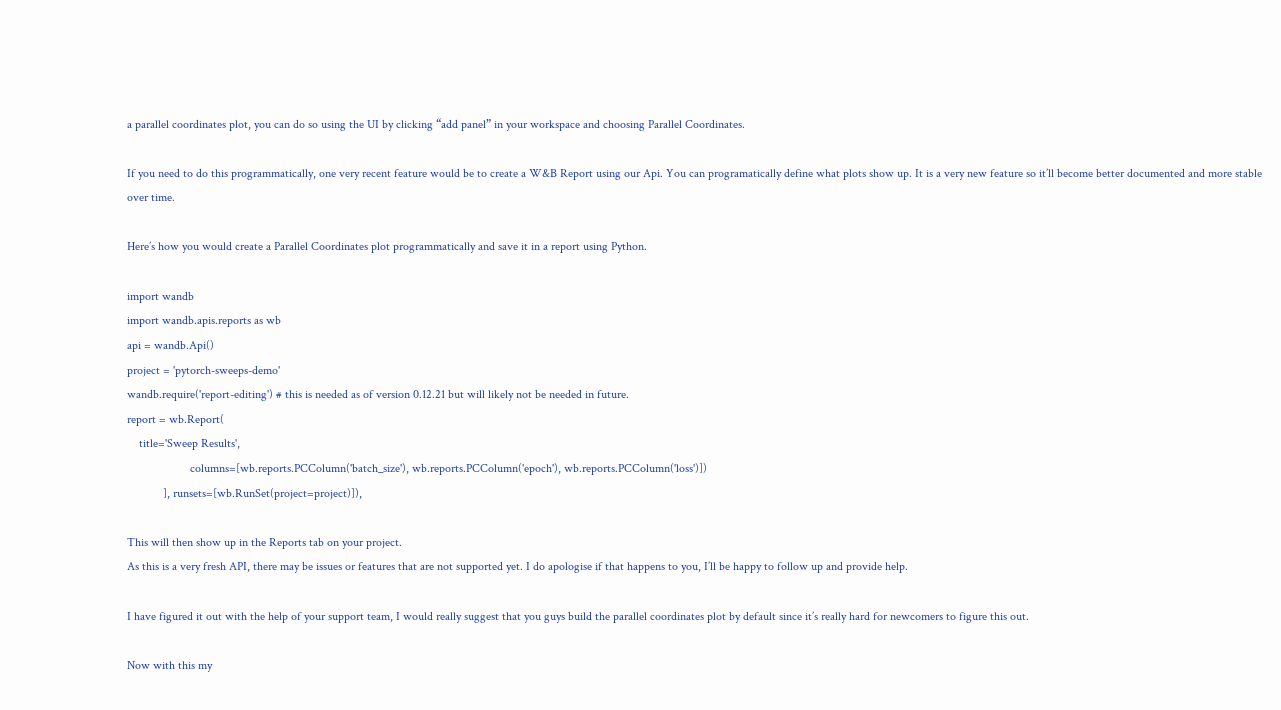a parallel coordinates plot, you can do so using the UI by clicking “add panel” in your workspace and choosing Parallel Coordinates.

If you need to do this programmatically, one very recent feature would be to create a W&B Report using our Api. You can programatically define what plots show up. It is a very new feature so it’ll become better documented and more stable over time.

Here’s how you would create a Parallel Coordinates plot programmatically and save it in a report using Python.

import wandb
import wandb.apis.reports as wb
api = wandb.Api()
project = 'pytorch-sweeps-demo'
wandb.require('report-editing') # this is needed as of version 0.12.21 but will likely not be needed in future.
report = wb.Report(
    title='Sweep Results',
                     columns=[wb.reports.PCColumn('batch_size'), wb.reports.PCColumn('epoch'), wb.reports.PCColumn('loss')])
            ], runsets=[wb.RunSet(project=project)]),

This will then show up in the Reports tab on your project.
As this is a very fresh API, there may be issues or features that are not supported yet. I do apologise if that happens to you, I’ll be happy to follow up and provide help.

I have figured it out with the help of your support team, I would really suggest that you guys build the parallel coordinates plot by default since it’s really hard for newcomers to figure this out.

Now with this my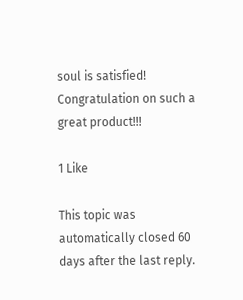soul is satisfied! Congratulation on such a great product!!!

1 Like

This topic was automatically closed 60 days after the last reply.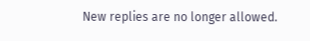New replies are no longer allowed.